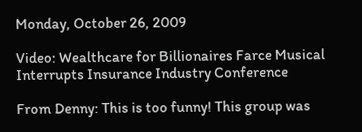Monday, October 26, 2009

Video: Wealthcare for Billionaires Farce Musical Interrupts Insurance Industry Conference

From Denny: This is too funny! This group was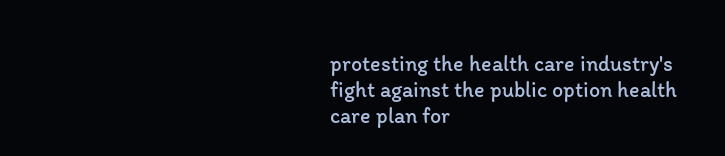protesting the health care industry's fight against the public option health care plan for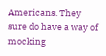Americans. They sure do have a way of mocking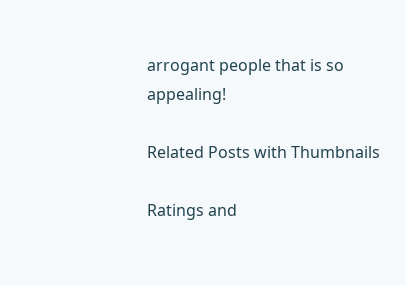arrogant people that is so appealing!

Related Posts with Thumbnails

Ratings and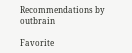Recommendations by outbrain

Favorite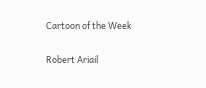Cartoon of the Week

Robert Ariail